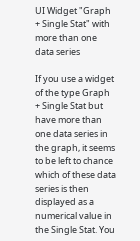UI Widget "Graph + Single Stat" with more than one data series

If you use a widget of the type Graph + Single Stat but have more than one data series in the graph, it seems to be left to chance which of these data series is then displayed as a numerical value in the Single Stat. You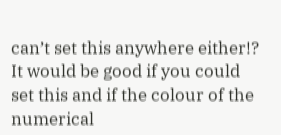can’t set this anywhere either!?
It would be good if you could set this and if the colour of the numerical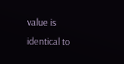value is identical to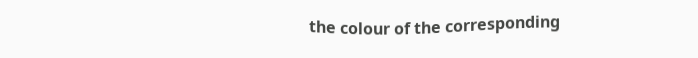the colour of the corresponding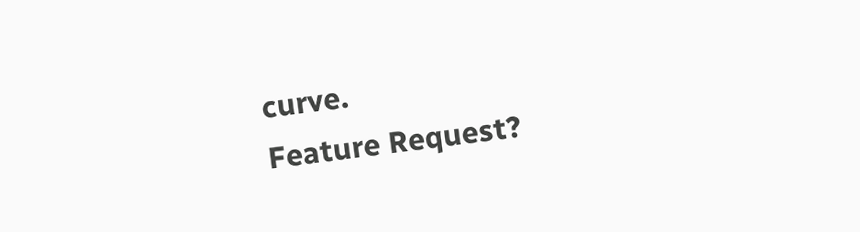curve.
Feature Request?